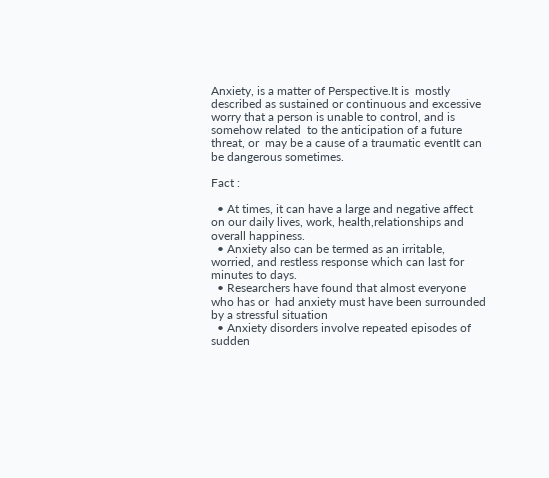Anxiety, is a matter of Perspective.It is  mostly  described as sustained or continuous and excessive worry that a person is unable to control, and is  somehow related  to the anticipation of a future threat, or  may be a cause of a traumatic eventIt can be dangerous sometimes.

Fact :

  • At times, it can have a large and negative affect on our daily lives, work, health,relationships and overall happiness.
  • Anxiety also can be termed as an irritable, worried, and restless response which can last for minutes to days.
  • Researchers have found that almost everyone  who has or  had anxiety must have been surrounded by a stressful situation
  • Anxiety disorders involve repeated episodes of sudden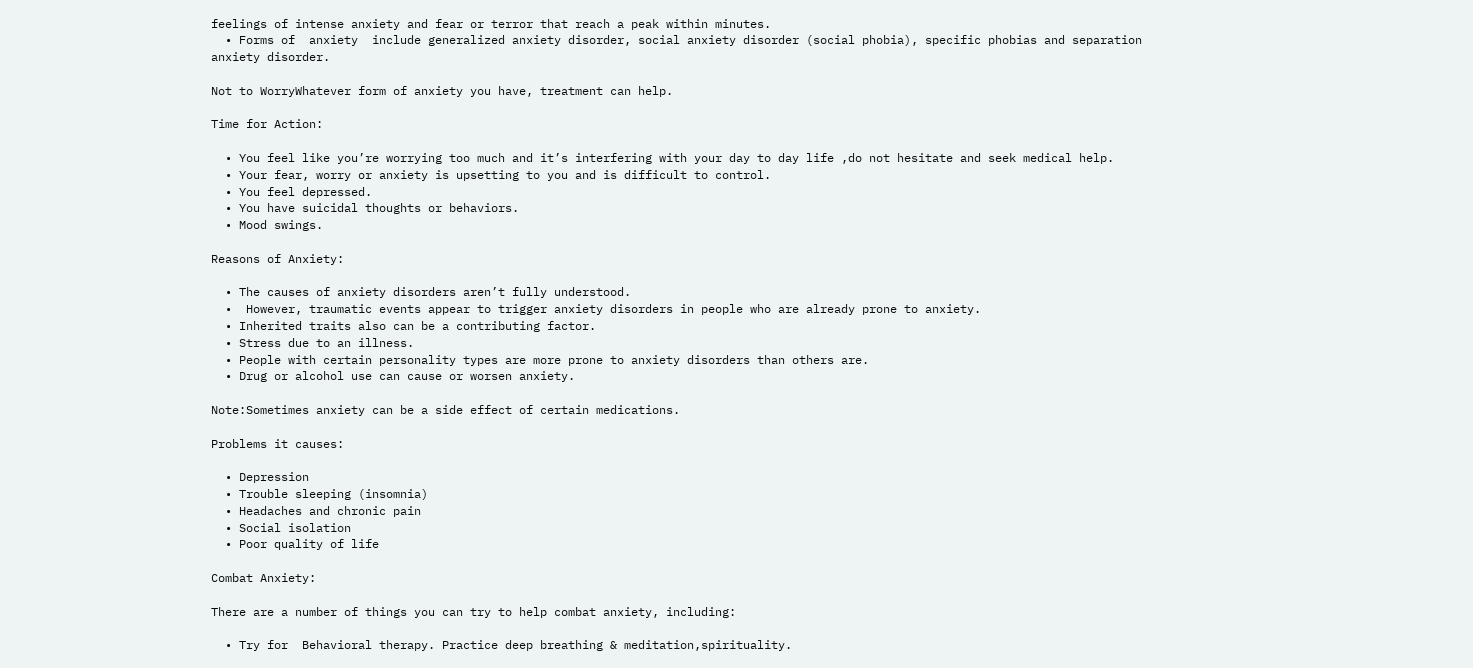feelings of intense anxiety and fear or terror that reach a peak within minutes.
  • Forms of  anxiety  include generalized anxiety disorder, social anxiety disorder (social phobia), specific phobias and separation anxiety disorder.

Not to WorryWhatever form of anxiety you have, treatment can help.

Time for Action:

  • You feel like you’re worrying too much and it’s interfering with your day to day life ,do not hesitate and seek medical help.
  • Your fear, worry or anxiety is upsetting to you and is difficult to control.
  • You feel depressed.
  • You have suicidal thoughts or behaviors.
  • Mood swings.

Reasons of Anxiety:

  • The causes of anxiety disorders aren’t fully understood.
  •  However, traumatic events appear to trigger anxiety disorders in people who are already prone to anxiety.
  • Inherited traits also can be a contributing factor.
  • Stress due to an illness.
  • People with certain personality types are more prone to anxiety disorders than others are.
  • Drug or alcohol use can cause or worsen anxiety.

Note:Sometimes anxiety can be a side effect of certain medications.

Problems it causes:

  • Depression
  • Trouble sleeping (insomnia)
  • Headaches and chronic pain
  • Social isolation
  • Poor quality of life

Combat Anxiety:

There are a number of things you can try to help combat anxiety, including:

  • Try for  Behavioral therapy. Practice deep breathing & meditation,spirituality.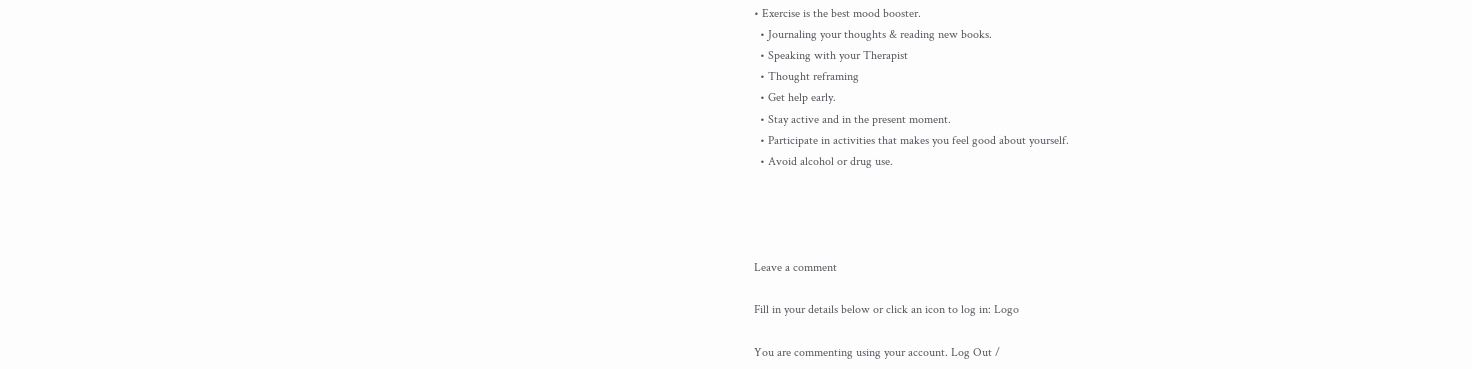• Exercise is the best mood booster.
  • Journaling your thoughts & reading new books.
  • Speaking with your Therapist
  • Thought reframing
  • Get help early.
  • Stay active and in the present moment.
  • Participate in activities that makes you feel good about yourself.
  • Avoid alcohol or drug use.




Leave a comment

Fill in your details below or click an icon to log in: Logo

You are commenting using your account. Log Out /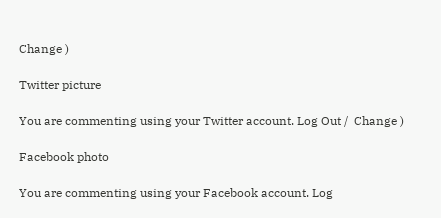Change )

Twitter picture

You are commenting using your Twitter account. Log Out /  Change )

Facebook photo

You are commenting using your Facebook account. Log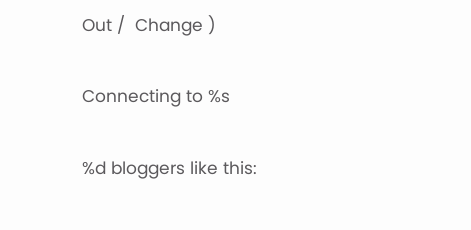Out /  Change )

Connecting to %s

%d bloggers like this: